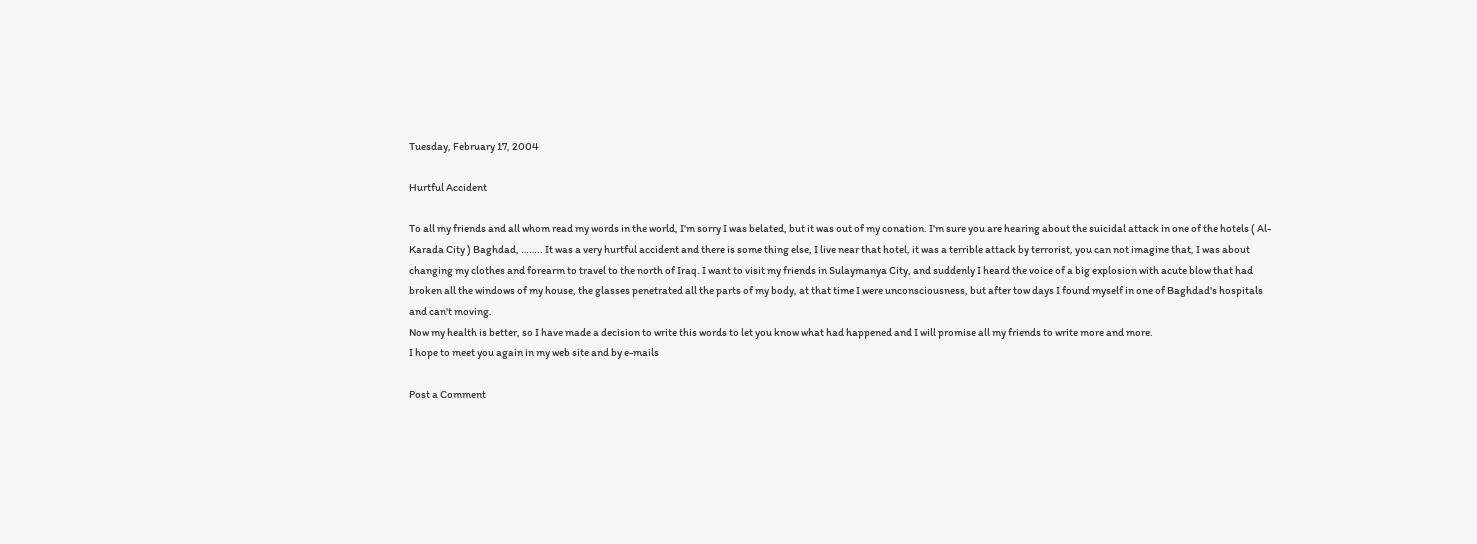Tuesday, February 17, 2004

Hurtful Accident

To all my friends and all whom read my words in the world, I'm sorry I was belated, but it was out of my conation. I'm sure you are hearing about the suicidal attack in one of the hotels ( Al-Karada City ) Baghdad, …….. It was a very hurtful accident and there is some thing else, I live near that hotel, it was a terrible attack by terrorist, you can not imagine that, I was about changing my clothes and forearm to travel to the north of Iraq. I want to visit my friends in Sulaymanya City, and suddenly I heard the voice of a big explosion with acute blow that had broken all the windows of my house, the glasses penetrated all the parts of my body, at that time I were unconsciousness, but after tow days I found myself in one of Baghdad's hospitals and can't moving.
Now my health is better, so I have made a decision to write this words to let you know what had happened and I will promise all my friends to write more and more.
I hope to meet you again in my web site and by e-mails

Post a Comment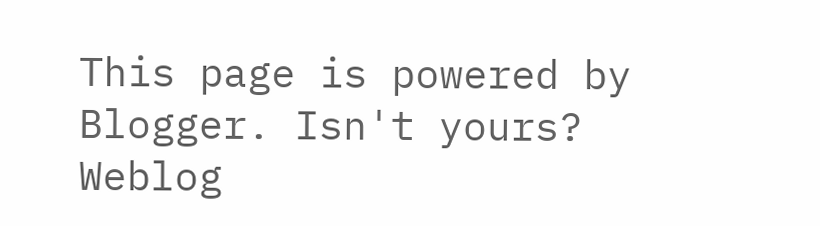This page is powered by Blogger. Isn't yours? Weblog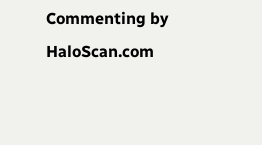Commenting by HaloScan.com